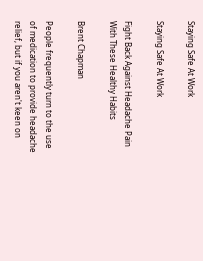Staying Safe At Work

Staying Safe At Work

Fight Back Against Headache Pain With These Healthy Habits

Brent Chapman

People frequently turn to the use of medication to provide headache relief, but if you aren't keen on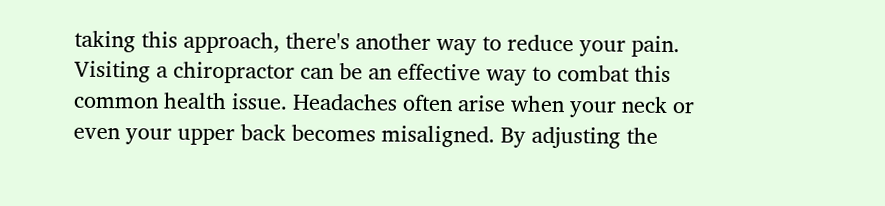taking this approach, there's another way to reduce your pain. Visiting a chiropractor can be an effective way to combat this common health issue. Headaches often arise when your neck or even your upper back becomes misaligned. By adjusting the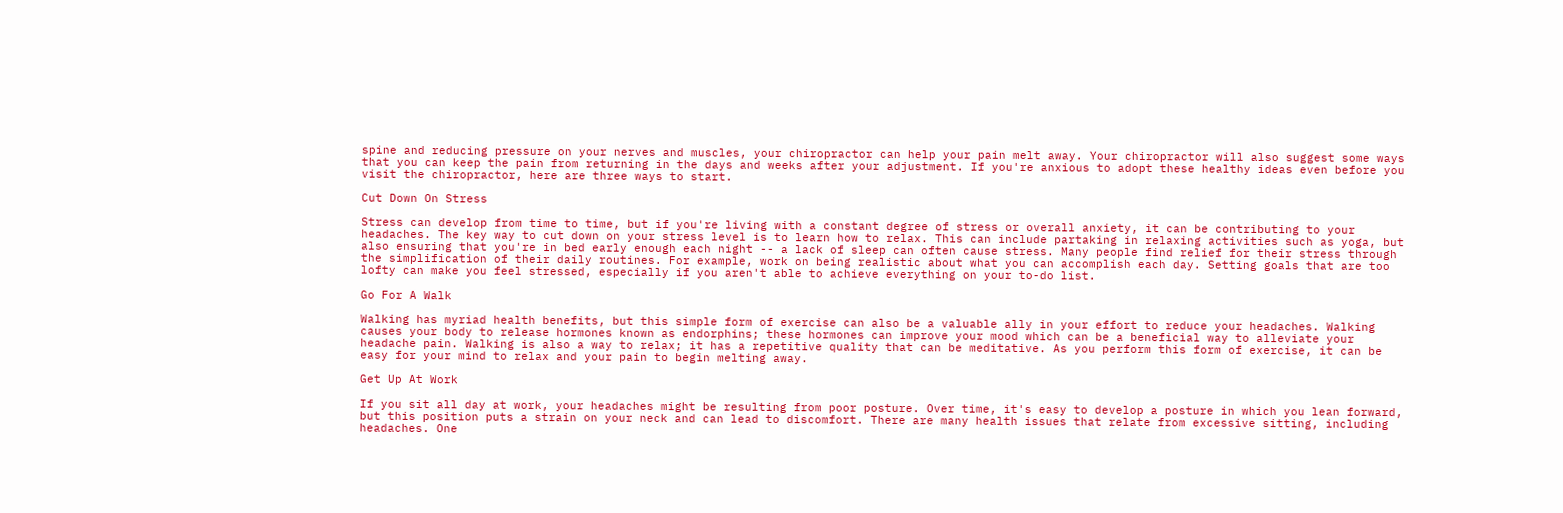spine and reducing pressure on your nerves and muscles, your chiropractor can help your pain melt away. Your chiropractor will also suggest some ways that you can keep the pain from returning in the days and weeks after your adjustment. If you're anxious to adopt these healthy ideas even before you visit the chiropractor, here are three ways to start.

Cut Down On Stress

Stress can develop from time to time, but if you're living with a constant degree of stress or overall anxiety, it can be contributing to your headaches. The key way to cut down on your stress level is to learn how to relax. This can include partaking in relaxing activities such as yoga, but also ensuring that you're in bed early enough each night -- a lack of sleep can often cause stress. Many people find relief for their stress through the simplification of their daily routines. For example, work on being realistic about what you can accomplish each day. Setting goals that are too lofty can make you feel stressed, especially if you aren't able to achieve everything on your to-do list.

Go For A Walk

Walking has myriad health benefits, but this simple form of exercise can also be a valuable ally in your effort to reduce your headaches. Walking causes your body to release hormones known as endorphins; these hormones can improve your mood which can be a beneficial way to alleviate your headache pain. Walking is also a way to relax; it has a repetitive quality that can be meditative. As you perform this form of exercise, it can be easy for your mind to relax and your pain to begin melting away.

Get Up At Work

If you sit all day at work, your headaches might be resulting from poor posture. Over time, it's easy to develop a posture in which you lean forward, but this position puts a strain on your neck and can lead to discomfort. There are many health issues that relate from excessive sitting, including headaches. One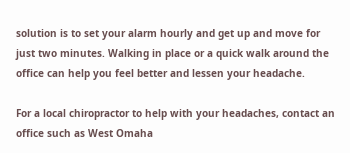solution is to set your alarm hourly and get up and move for just two minutes. Walking in place or a quick walk around the office can help you feel better and lessen your headache.

For a local chiropractor to help with your headaches, contact an office such as West Omaha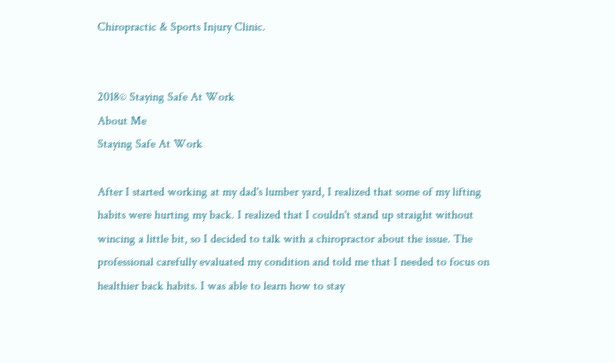Chiropractic & Sports Injury Clinic.


2018© Staying Safe At Work
About Me
Staying Safe At Work

After I started working at my dad's lumber yard, I realized that some of my lifting habits were hurting my back. I realized that I couldn't stand up straight without wincing a little bit, so I decided to talk with a chiropractor about the issue. The professional carefully evaluated my condition and told me that I needed to focus on healthier back habits. I was able to learn how to stay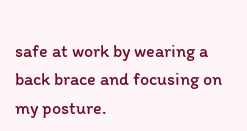safe at work by wearing a back brace and focusing on my posture.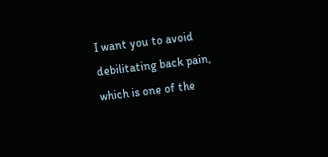I want you to avoid debilitating back pain, which is one of the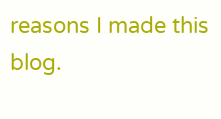reasons I made this blog.